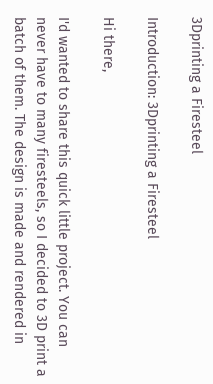3Dprinting a Firesteel

Introduction: 3Dprinting a Firesteel

Hi there,

I'd wanted to share this quick little project. You can never have to many firesteels, so I decided to 3D print a batch of them. The design is made and rendered in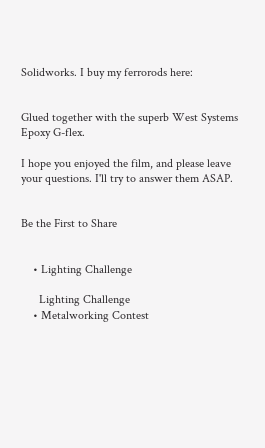Solidworks. I buy my ferrorods here:


Glued together with the superb West Systems Epoxy G-flex.

I hope you enjoyed the film, and please leave your questions. I'll try to answer them ASAP.


Be the First to Share


    • Lighting Challenge

      Lighting Challenge
    • Metalworking Contest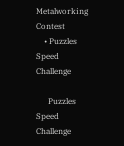Metalworking Contest
    • Puzzles Speed Challenge

      Puzzles Speed Challenge